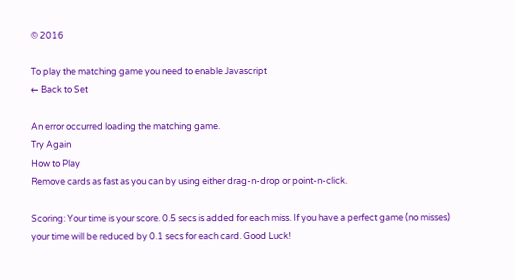© 2016

To play the matching game you need to enable Javascript
← Back to Set

An error occurred loading the matching game.
Try Again
How to Play
Remove cards as fast as you can by using either drag-n-drop or point-n-click.

Scoring: Your time is your score. 0.5 secs is added for each miss. If you have a perfect game (no misses) your time will be reduced by 0.1 secs for each card. Good Luck!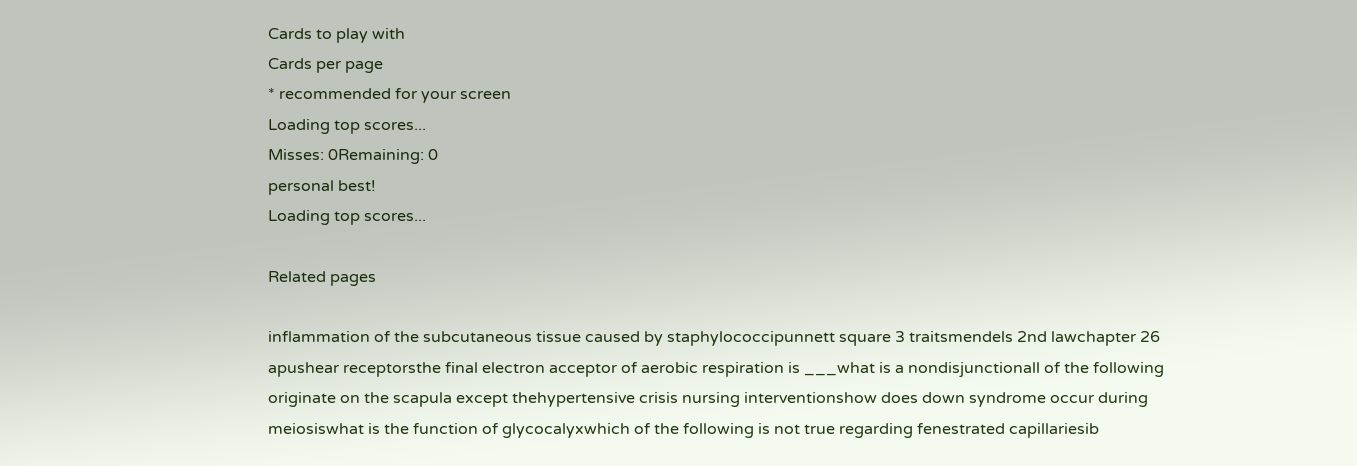Cards to play with
Cards per page
* recommended for your screen
Loading top scores...
Misses: 0Remaining: 0
personal best!
Loading top scores...

Related pages

inflammation of the subcutaneous tissue caused by staphylococcipunnett square 3 traitsmendels 2nd lawchapter 26 apushear receptorsthe final electron acceptor of aerobic respiration is ___what is a nondisjunctionall of the following originate on the scapula except thehypertensive crisis nursing interventionshow does down syndrome occur during meiosiswhat is the function of glycocalyxwhich of the following is not true regarding fenestrated capillariesib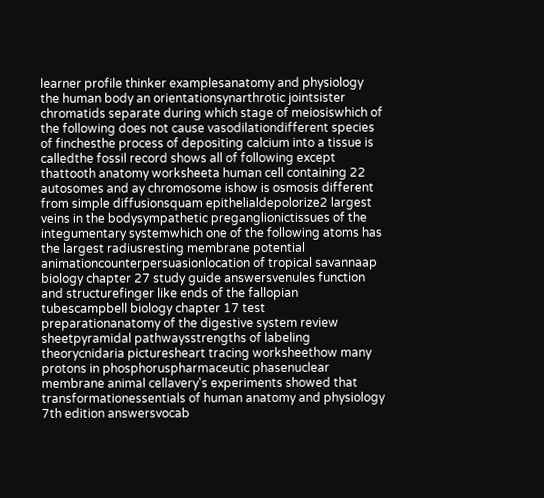learner profile thinker examplesanatomy and physiology the human body an orientationsynarthrotic jointsister chromatids separate during which stage of meiosiswhich of the following does not cause vasodilationdifferent species of finchesthe process of depositing calcium into a tissue is calledthe fossil record shows all of following except thattooth anatomy worksheeta human cell containing 22 autosomes and ay chromosome ishow is osmosis different from simple diffusionsquam epithelialdepolorize2 largest veins in the bodysympathetic preganglionictissues of the integumentary systemwhich one of the following atoms has the largest radiusresting membrane potential animationcounterpersuasionlocation of tropical savannaap biology chapter 27 study guide answersvenules function and structurefinger like ends of the fallopian tubescampbell biology chapter 17 test preparationanatomy of the digestive system review sheetpyramidal pathwaysstrengths of labeling theorycnidaria picturesheart tracing worksheethow many protons in phosphoruspharmaceutic phasenuclear membrane animal cellavery's experiments showed that transformationessentials of human anatomy and physiology 7th edition answersvocab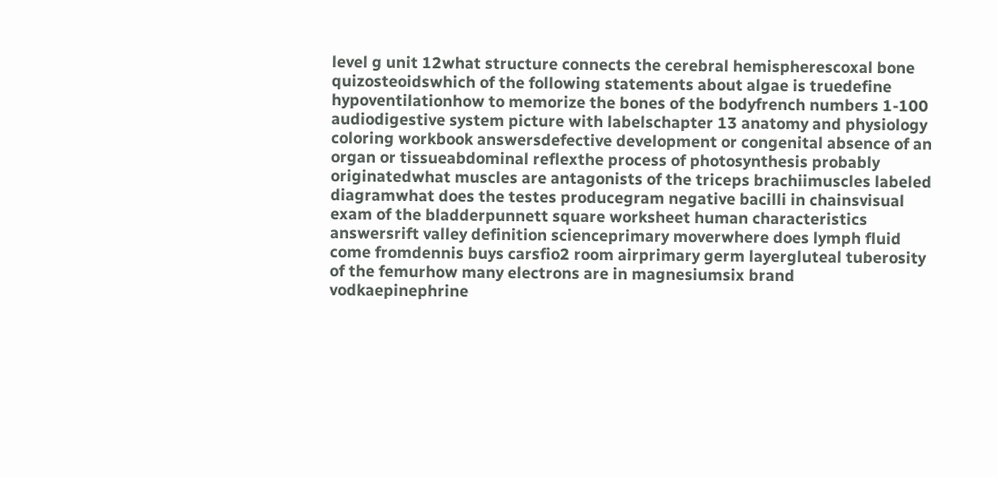level g unit 12what structure connects the cerebral hemispherescoxal bone quizosteoidswhich of the following statements about algae is truedefine hypoventilationhow to memorize the bones of the bodyfrench numbers 1-100 audiodigestive system picture with labelschapter 13 anatomy and physiology coloring workbook answersdefective development or congenital absence of an organ or tissueabdominal reflexthe process of photosynthesis probably originatedwhat muscles are antagonists of the triceps brachiimuscles labeled diagramwhat does the testes producegram negative bacilli in chainsvisual exam of the bladderpunnett square worksheet human characteristics answersrift valley definition scienceprimary moverwhere does lymph fluid come fromdennis buys carsfio2 room airprimary germ layergluteal tuberosity of the femurhow many electrons are in magnesiumsix brand vodkaepinephrine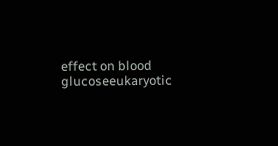effect on blood glucoseeukaryotic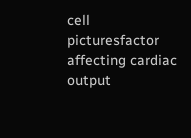cell picturesfactor affecting cardiac output